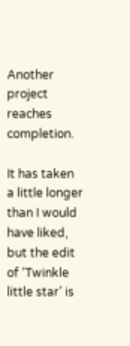Another project reaches completion.

It has taken a little longer than I would have liked, but the edit of ‘Twinkle little star’ is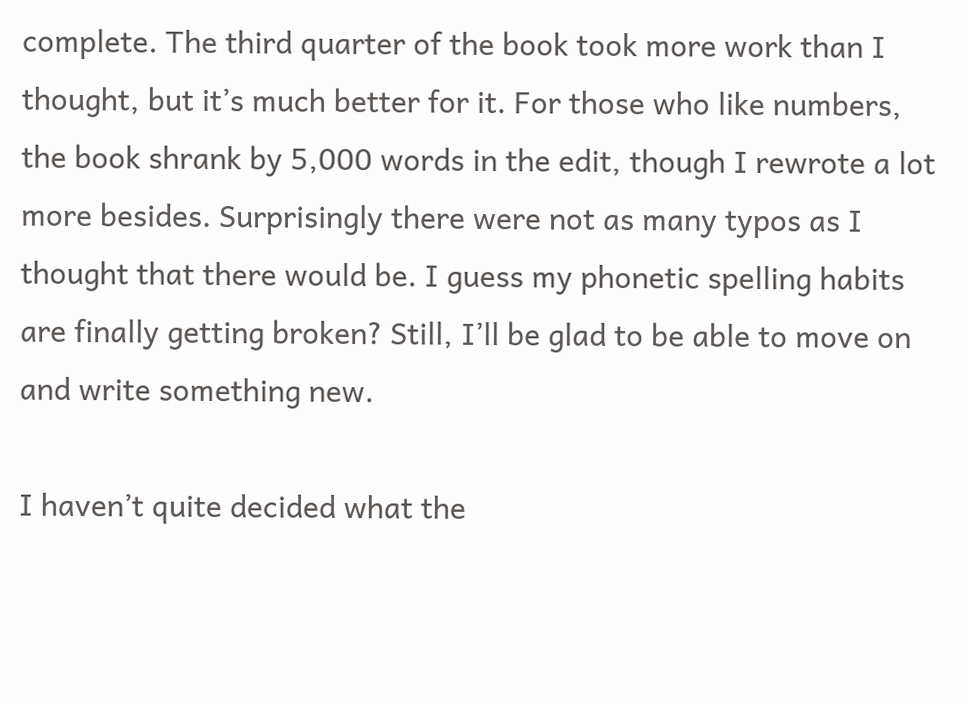complete. The third quarter of the book took more work than I thought, but it’s much better for it. For those who like numbers, the book shrank by 5,000 words in the edit, though I rewrote a lot more besides. Surprisingly there were not as many typos as I thought that there would be. I guess my phonetic spelling habits are finally getting broken? Still, I’ll be glad to be able to move on and write something new.

I haven’t quite decided what the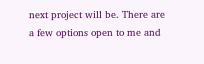next project will be. There are a few options open to me and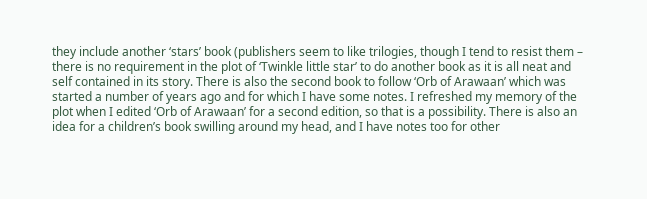they include another ‘stars’ book (publishers seem to like trilogies, though I tend to resist them – there is no requirement in the plot of ‘Twinkle little star’ to do another book as it is all neat and self contained in its story. There is also the second book to follow ‘Orb of Arawaan’ which was started a number of years ago and for which I have some notes. I refreshed my memory of the plot when I edited ‘Orb of Arawaan’ for a second edition, so that is a possibility. There is also an idea for a children’s book swilling around my head, and I have notes too for other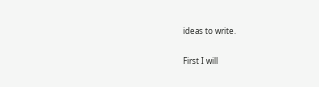ideas to write.

First I will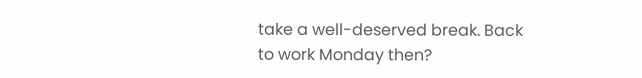take a well-deserved break. Back to work Monday then?